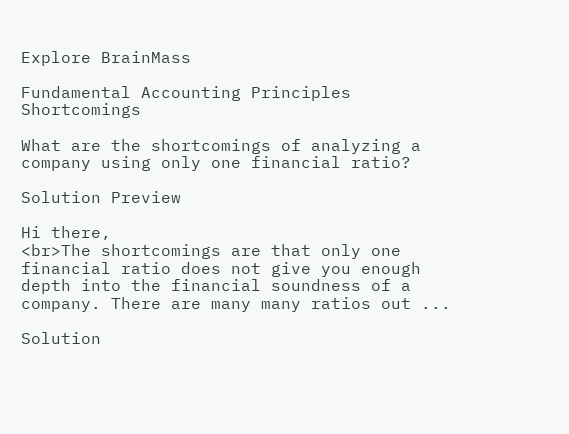Explore BrainMass

Fundamental Accounting Principles Shortcomings

What are the shortcomings of analyzing a company using only one financial ratio?

Solution Preview

Hi there,
<br>The shortcomings are that only one financial ratio does not give you enough depth into the financial soundness of a company. There are many many ratios out ...

Solution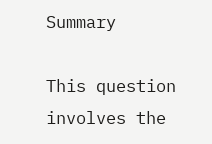Summary

This question involves the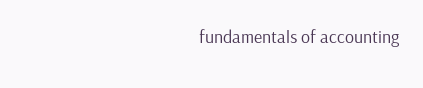fundamentals of accounting